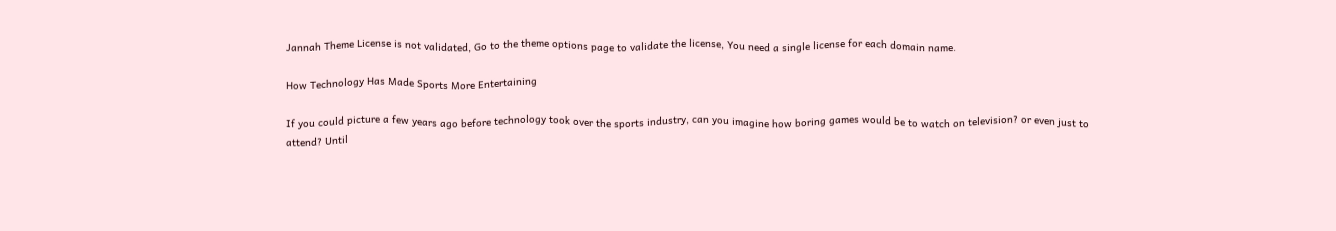Jannah Theme License is not validated, Go to the theme options page to validate the license, You need a single license for each domain name.

How Technology Has Made Sports More Entertaining

If you could picture a few years ago before technology took over the sports industry, can you imagine how boring games would be to watch on television? or even just to attend? Until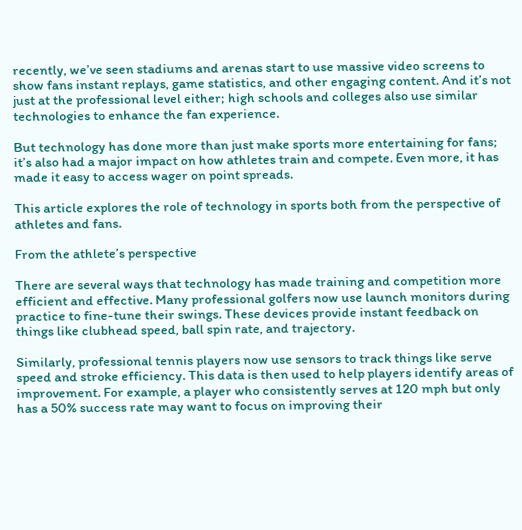recently, we’ve seen stadiums and arenas start to use massive video screens to show fans instant replays, game statistics, and other engaging content. And it’s not just at the professional level either; high schools and colleges also use similar technologies to enhance the fan experience.

But technology has done more than just make sports more entertaining for fans; it’s also had a major impact on how athletes train and compete. Even more, it has made it easy to access wager on point spreads.

This article explores the role of technology in sports both from the perspective of athletes and fans.

From the athlete’s perspective

There are several ways that technology has made training and competition more efficient and effective. Many professional golfers now use launch monitors during practice to fine-tune their swings. These devices provide instant feedback on things like clubhead speed, ball spin rate, and trajectory.

Similarly, professional tennis players now use sensors to track things like serve speed and stroke efficiency. This data is then used to help players identify areas of improvement. For example, a player who consistently serves at 120 mph but only has a 50% success rate may want to focus on improving their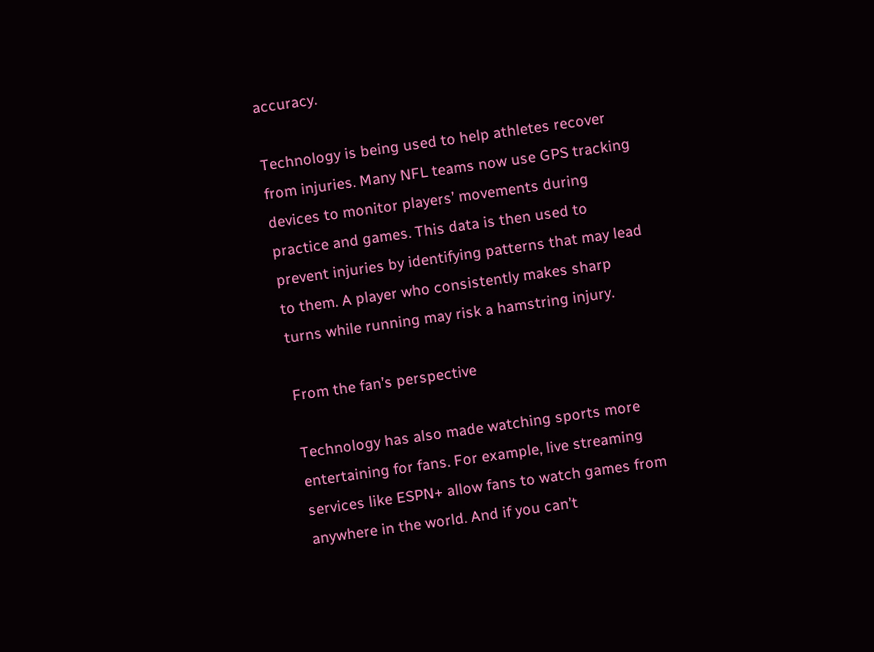accuracy.

Technology is being used to help athletes recover from injuries. Many NFL teams now use GPS tracking devices to monitor players’ movements during practice and games. This data is then used to prevent injuries by identifying patterns that may lead to them. A player who consistently makes sharp turns while running may risk a hamstring injury.

From the fan’s perspective

Technology has also made watching sports more entertaining for fans. For example, live streaming services like ESPN+ allow fans to watch games from anywhere in the world. And if you can’t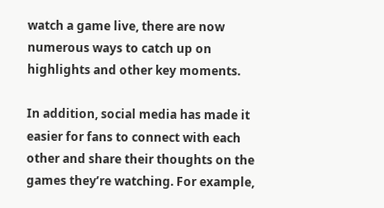watch a game live, there are now numerous ways to catch up on highlights and other key moments.

In addition, social media has made it easier for fans to connect with each other and share their thoughts on the games they’re watching. For example,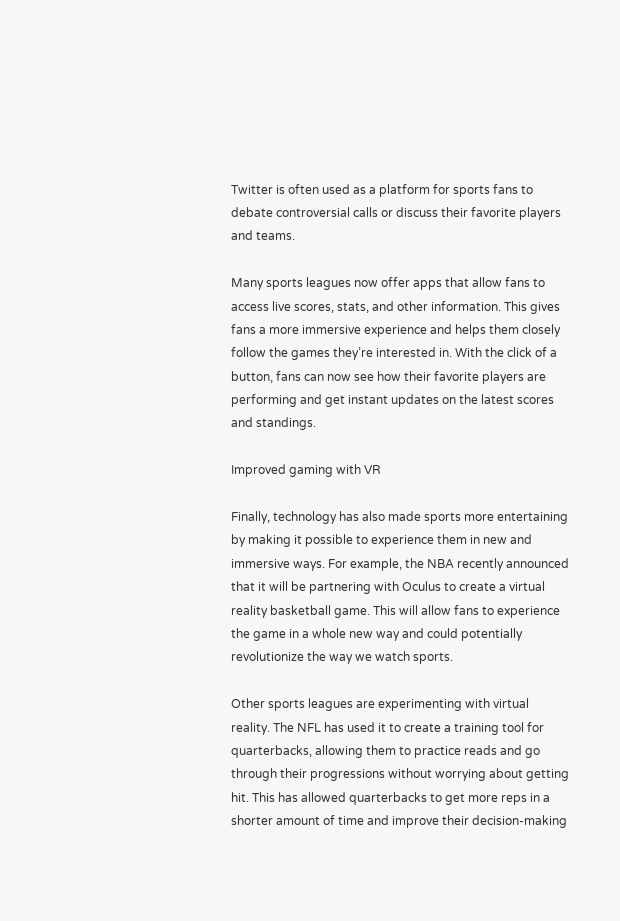Twitter is often used as a platform for sports fans to debate controversial calls or discuss their favorite players and teams.

Many sports leagues now offer apps that allow fans to access live scores, stats, and other information. This gives fans a more immersive experience and helps them closely follow the games they’re interested in. With the click of a button, fans can now see how their favorite players are performing and get instant updates on the latest scores and standings.

Improved gaming with VR

Finally, technology has also made sports more entertaining by making it possible to experience them in new and immersive ways. For example, the NBA recently announced that it will be partnering with Oculus to create a virtual reality basketball game. This will allow fans to experience the game in a whole new way and could potentially revolutionize the way we watch sports.

Other sports leagues are experimenting with virtual reality. The NFL has used it to create a training tool for quarterbacks, allowing them to practice reads and go through their progressions without worrying about getting hit. This has allowed quarterbacks to get more reps in a shorter amount of time and improve their decision-making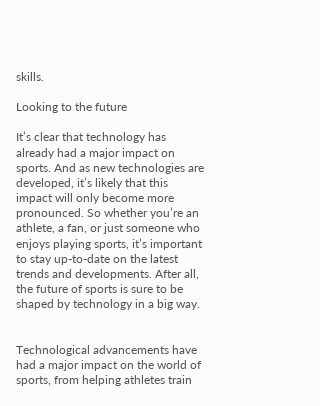skills.

Looking to the future

It’s clear that technology has already had a major impact on sports. And as new technologies are developed, it’s likely that this impact will only become more pronounced. So whether you’re an athlete, a fan, or just someone who enjoys playing sports, it’s important to stay up-to-date on the latest trends and developments. After all, the future of sports is sure to be shaped by technology in a big way.


Technological advancements have had a major impact on the world of sports, from helping athletes train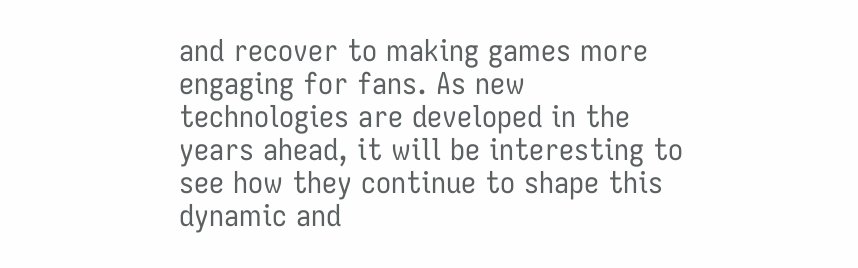and recover to making games more engaging for fans. As new technologies are developed in the years ahead, it will be interesting to see how they continue to shape this dynamic and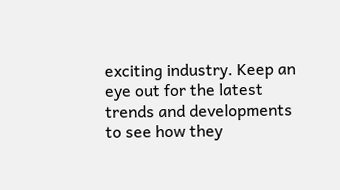exciting industry. Keep an eye out for the latest trends and developments to see how they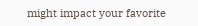might impact your favorite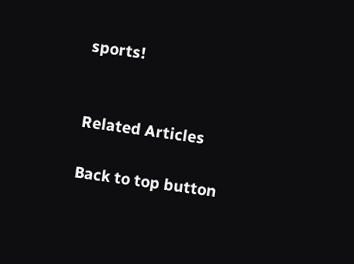sports!


Related Articles

Back to top button